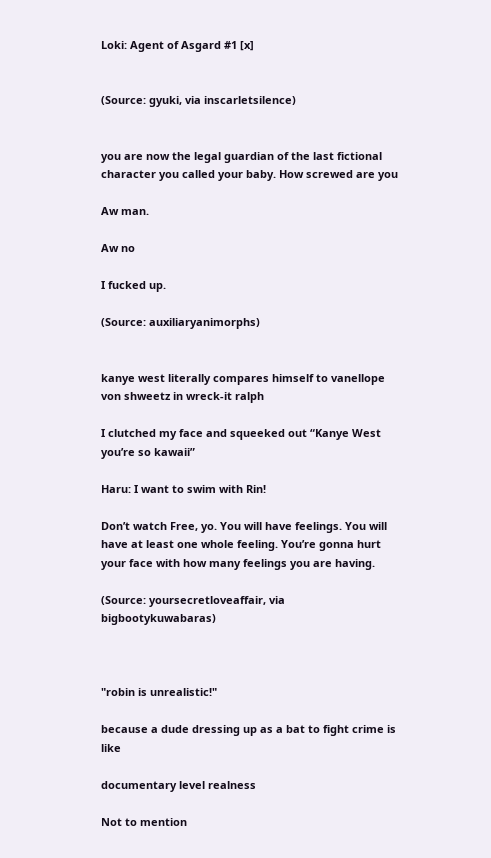Loki: Agent of Asgard #1 [x]


(Source: gyuki, via inscarletsilence)


you are now the legal guardian of the last fictional character you called your baby. How screwed are you

Aw man.

Aw no

I fucked up.

(Source: auxiliaryanimorphs)


kanye west literally compares himself to vanellope von shweetz in wreck-it ralph

I clutched my face and squeeked out “Kanye West you’re so kawaii”

Haru: I want to swim with Rin!

Don’t watch Free, yo. You will have feelings. You will have at least one whole feeling. You’re gonna hurt your face with how many feelings you are having.

(Source: yoursecretloveaffair, via bigbootykuwabaras)



"robin is unrealistic!"

because a dude dressing up as a bat to fight crime is like

documentary level realness

Not to mention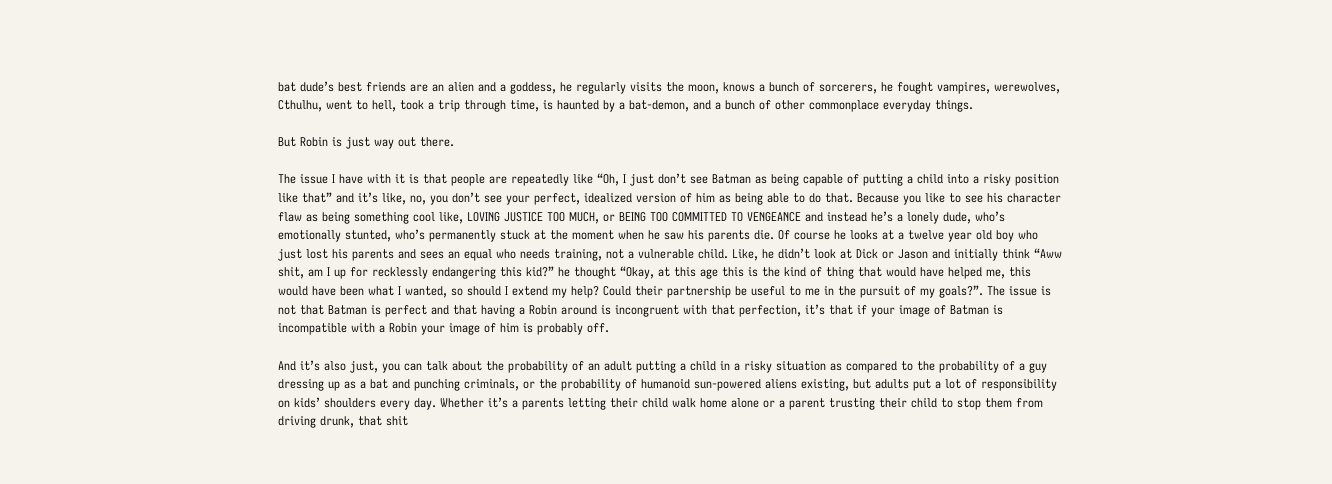bat dude’s best friends are an alien and a goddess, he regularly visits the moon, knows a bunch of sorcerers, he fought vampires, werewolves, Cthulhu, went to hell, took a trip through time, is haunted by a bat-demon, and a bunch of other commonplace everyday things.

But Robin is just way out there.

The issue I have with it is that people are repeatedly like “Oh, I just don’t see Batman as being capable of putting a child into a risky position like that” and it’s like, no, you don’t see your perfect, idealized version of him as being able to do that. Because you like to see his character flaw as being something cool like, LOVING JUSTICE TOO MUCH, or BEING TOO COMMITTED TO VENGEANCE and instead he’s a lonely dude, who’s emotionally stunted, who’s permanently stuck at the moment when he saw his parents die. Of course he looks at a twelve year old boy who just lost his parents and sees an equal who needs training, not a vulnerable child. Like, he didn’t look at Dick or Jason and initially think “Aww shit, am I up for recklessly endangering this kid?” he thought “Okay, at this age this is the kind of thing that would have helped me, this would have been what I wanted, so should I extend my help? Could their partnership be useful to me in the pursuit of my goals?”. The issue is not that Batman is perfect and that having a Robin around is incongruent with that perfection, it’s that if your image of Batman is incompatible with a Robin your image of him is probably off.

And it’s also just, you can talk about the probability of an adult putting a child in a risky situation as compared to the probability of a guy dressing up as a bat and punching criminals, or the probability of humanoid sun-powered aliens existing, but adults put a lot of responsibility on kids’ shoulders every day. Whether it’s a parents letting their child walk home alone or a parent trusting their child to stop them from driving drunk, that shit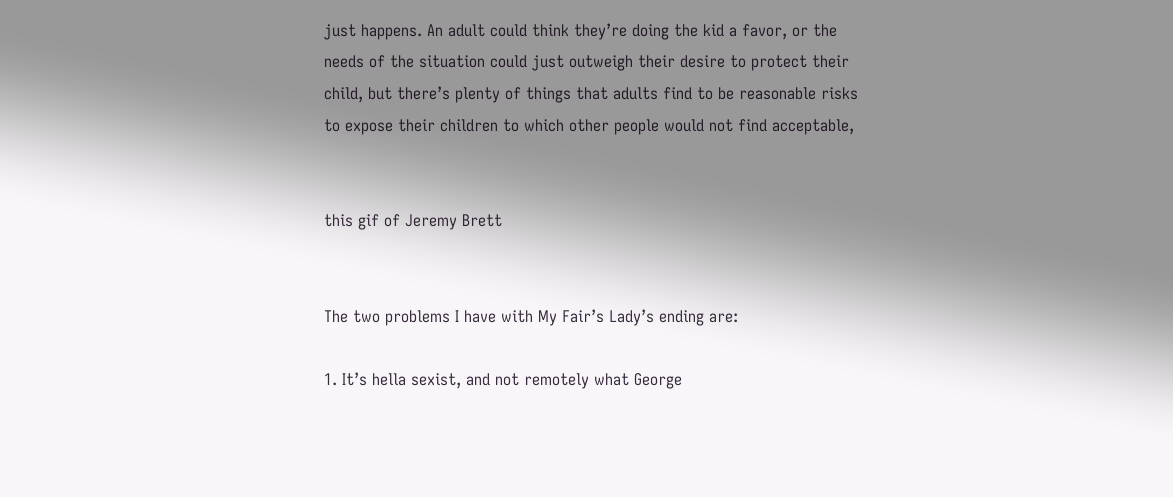just happens. An adult could think they’re doing the kid a favor, or the needs of the situation could just outweigh their desire to protect their child, but there’s plenty of things that adults find to be reasonable risks to expose their children to which other people would not find acceptable,


this gif of Jeremy Brett


The two problems I have with My Fair’s Lady’s ending are:

1. It’s hella sexist, and not remotely what George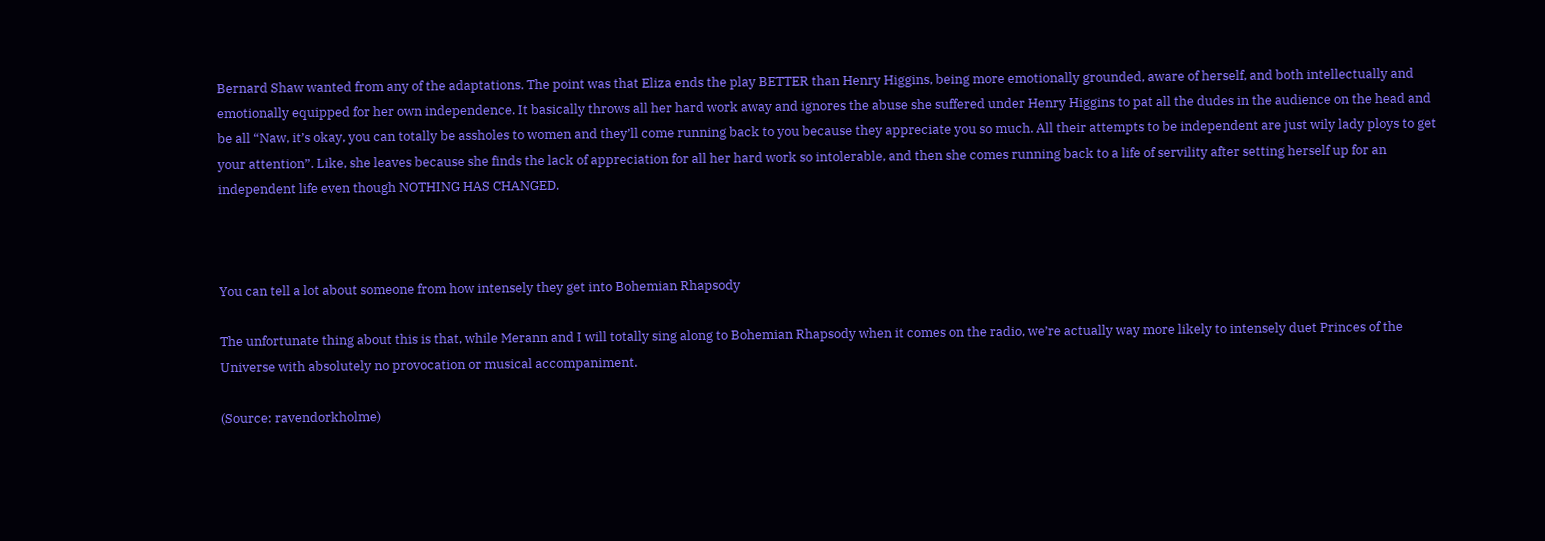Bernard Shaw wanted from any of the adaptations. The point was that Eliza ends the play BETTER than Henry Higgins, being more emotionally grounded, aware of herself, and both intellectually and emotionally equipped for her own independence. It basically throws all her hard work away and ignores the abuse she suffered under Henry Higgins to pat all the dudes in the audience on the head and be all “Naw, it’s okay, you can totally be assholes to women and they’ll come running back to you because they appreciate you so much. All their attempts to be independent are just wily lady ploys to get your attention”. Like, she leaves because she finds the lack of appreciation for all her hard work so intolerable, and then she comes running back to a life of servility after setting herself up for an independent life even though NOTHING HAS CHANGED.



You can tell a lot about someone from how intensely they get into Bohemian Rhapsody

The unfortunate thing about this is that, while Merann and I will totally sing along to Bohemian Rhapsody when it comes on the radio, we’re actually way more likely to intensely duet Princes of the Universe with absolutely no provocation or musical accompaniment.

(Source: ravendorkholme)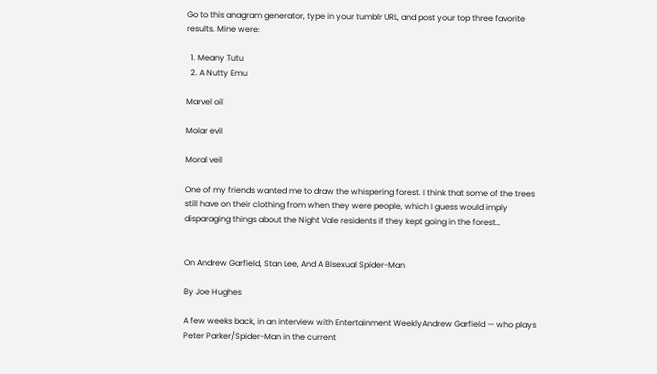Go to this anagram generator, type in your tumblr URL, and post your top three favorite results. Mine were:

  1. Meany Tutu
  2. A Nutty Emu

Marvel oil

Molar evil

Moral veil

One of my friends wanted me to draw the whispering forest. I think that some of the trees still have on their clothing from when they were people, which I guess would imply disparaging things about the Night Vale residents if they kept going in the forest…


On Andrew Garfield, Stan Lee, And A Bisexual Spider-Man

By Joe Hughes

A few weeks back, in an interview with Entertainment WeeklyAndrew Garfield — who plays Peter Parker/Spider-Man in the current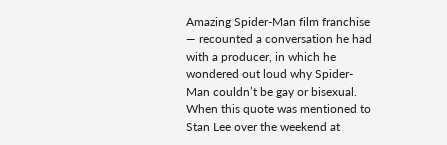Amazing Spider-Man film franchise — recounted a conversation he had with a producer, in which he wondered out loud why Spider-Man couldn’t be gay or bisexual. When this quote was mentioned to Stan Lee over the weekend at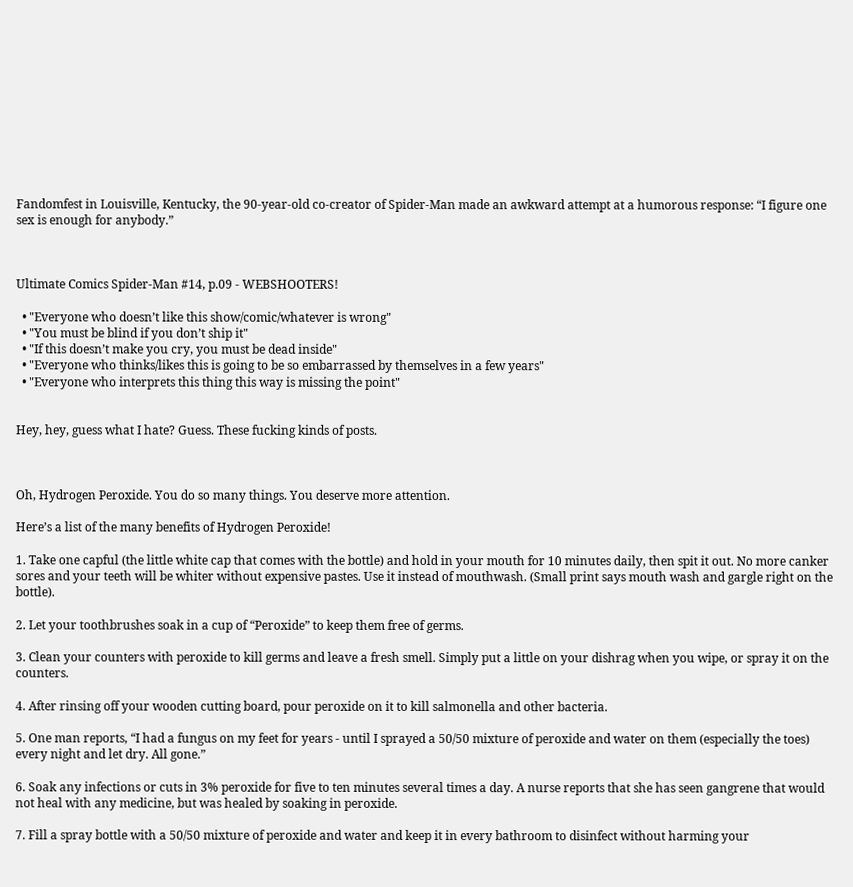Fandomfest in Louisville, Kentucky, the 90-year-old co-creator of Spider-Man made an awkward attempt at a humorous response: “I figure one sex is enough for anybody.”



Ultimate Comics Spider-Man #14, p.09 - WEBSHOOTERS!

  • "Everyone who doesn’t like this show/comic/whatever is wrong"
  • "You must be blind if you don’t ship it"
  • "If this doesn’t make you cry, you must be dead inside"
  • "Everyone who thinks/likes this is going to be so embarrassed by themselves in a few years"
  • "Everyone who interprets this thing this way is missing the point"


Hey, hey, guess what I hate? Guess. These fucking kinds of posts.



Oh, Hydrogen Peroxide. You do so many things. You deserve more attention.

Here’s a list of the many benefits of Hydrogen Peroxide!

1. Take one capful (the little white cap that comes with the bottle) and hold in your mouth for 10 minutes daily, then spit it out. No more canker sores and your teeth will be whiter without expensive pastes. Use it instead of mouthwash. (Small print says mouth wash and gargle right on the bottle).

2. Let your toothbrushes soak in a cup of “Peroxide” to keep them free of germs.

3. Clean your counters with peroxide to kill germs and leave a fresh smell. Simply put a little on your dishrag when you wipe, or spray it on the counters.

4. After rinsing off your wooden cutting board, pour peroxide on it to kill salmonella and other bacteria.

5. One man reports, “I had a fungus on my feet for years - until I sprayed a 50/50 mixture of peroxide and water on them (especially the toes) every night and let dry. All gone.”

6. Soak any infections or cuts in 3% peroxide for five to ten minutes several times a day. A nurse reports that she has seen gangrene that would not heal with any medicine, but was healed by soaking in peroxide.

7. Fill a spray bottle with a 50/50 mixture of peroxide and water and keep it in every bathroom to disinfect without harming your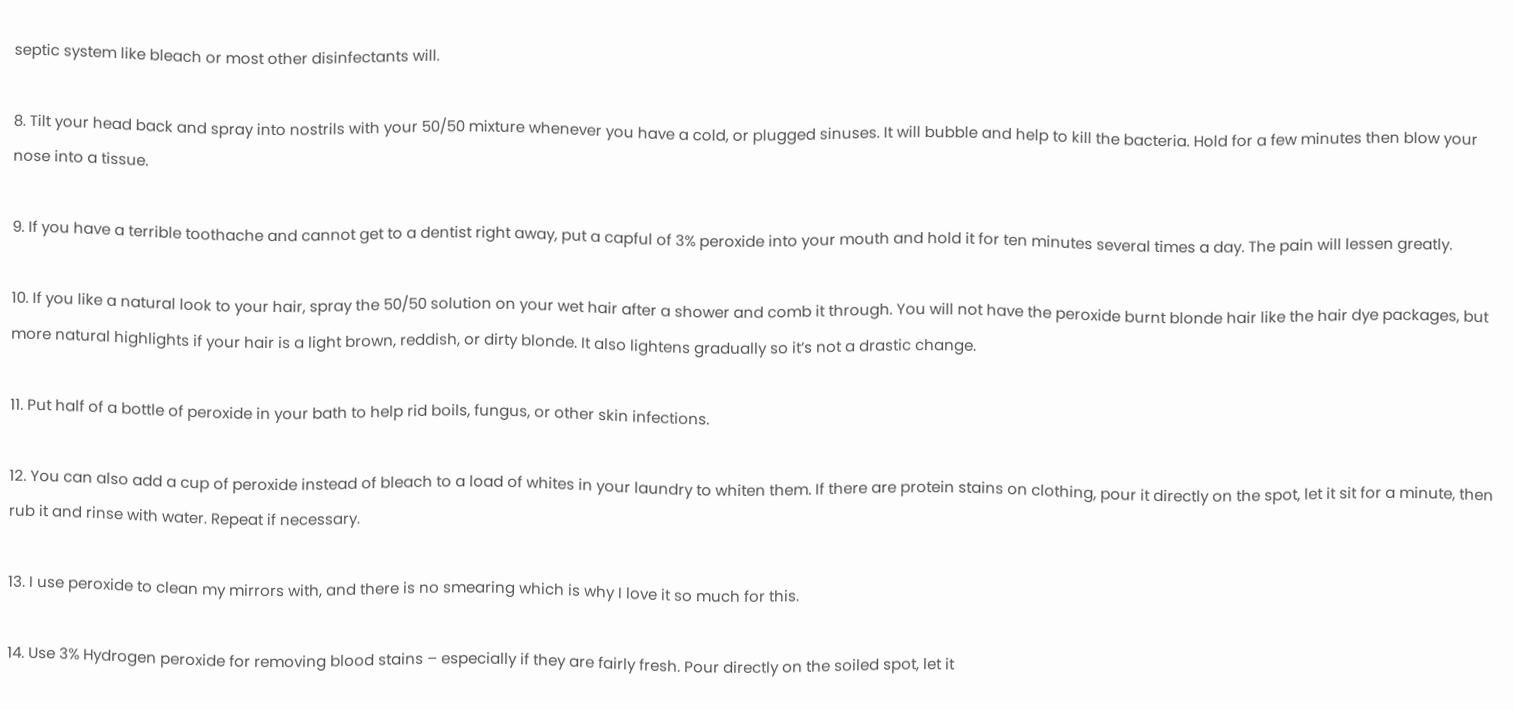septic system like bleach or most other disinfectants will.

8. Tilt your head back and spray into nostrils with your 50/50 mixture whenever you have a cold, or plugged sinuses. It will bubble and help to kill the bacteria. Hold for a few minutes then blow your nose into a tissue.

9. If you have a terrible toothache and cannot get to a dentist right away, put a capful of 3% peroxide into your mouth and hold it for ten minutes several times a day. The pain will lessen greatly.

10. If you like a natural look to your hair, spray the 50/50 solution on your wet hair after a shower and comb it through. You will not have the peroxide burnt blonde hair like the hair dye packages, but more natural highlights if your hair is a light brown, reddish, or dirty blonde. It also lightens gradually so it’s not a drastic change.

11. Put half of a bottle of peroxide in your bath to help rid boils, fungus, or other skin infections.

12. You can also add a cup of peroxide instead of bleach to a load of whites in your laundry to whiten them. If there are protein stains on clothing, pour it directly on the spot, let it sit for a minute, then rub it and rinse with water. Repeat if necessary.

13. I use peroxide to clean my mirrors with, and there is no smearing which is why I love it so much for this.

14. Use 3% Hydrogen peroxide for removing blood stains – especially if they are fairly fresh. Pour directly on the soiled spot, let it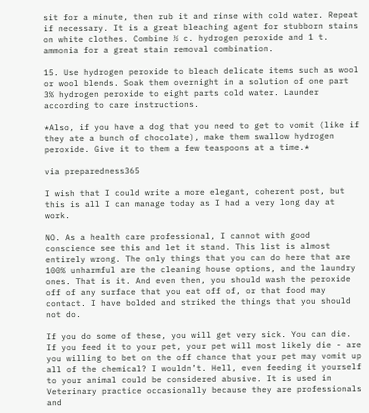sit for a minute, then rub it and rinse with cold water. Repeat if necessary. It is a great bleaching agent for stubborn stains on white clothes. Combine ½ c. hydrogen peroxide and 1 t. ammonia for a great stain removal combination.

15. Use hydrogen peroxide to bleach delicate items such as wool or wool blends. Soak them overnight in a solution of one part 3% hydrogen peroxide to eight parts cold water. Launder according to care instructions.

*Also, if you have a dog that you need to get to vomit (like if they ate a bunch of chocolate), make them swallow hydrogen peroxide. Give it to them a few teaspoons at a time.*

via preparedness365

I wish that I could write a more elegant, coherent post, but this is all I can manage today as I had a very long day at work.

NO. As a health care professional, I cannot with good conscience see this and let it stand. This list is almost entirely wrong. The only things that you can do here that are 100% unharmful are the cleaning house options, and the laundry ones. That is it. And even then, you should wash the peroxide off of any surface that you eat off of, or that food may contact. I have bolded and striked the things that you should not do.

If you do some of these, you will get very sick. You can die. If you feed it to your pet, your pet will most likely die - are you willing to bet on the off chance that your pet may vomit up all of the chemical? I wouldn’t. Hell, even feeding it yourself to your animal could be considered abusive. It is used in Veterinary practice occasionally because they are professionals and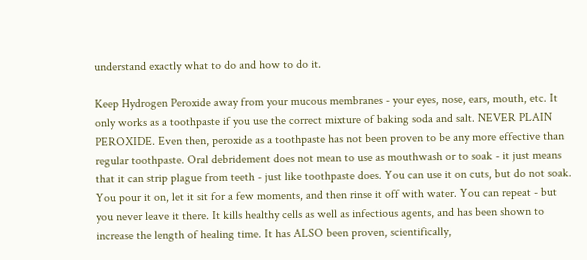understand exactly what to do and how to do it.

Keep Hydrogen Peroxide away from your mucous membranes - your eyes, nose, ears, mouth, etc. It only works as a toothpaste if you use the correct mixture of baking soda and salt. NEVER PLAIN PEROXIDE. Even then, peroxide as a toothpaste has not been proven to be any more effective than regular toothpaste. Oral debridement does not mean to use as mouthwash or to soak - it just means that it can strip plague from teeth - just like toothpaste does. You can use it on cuts, but do not soak. You pour it on, let it sit for a few moments, and then rinse it off with water. You can repeat - but you never leave it there. It kills healthy cells as well as infectious agents, and has been shown to increase the length of healing time. It has ALSO been proven, scientifically,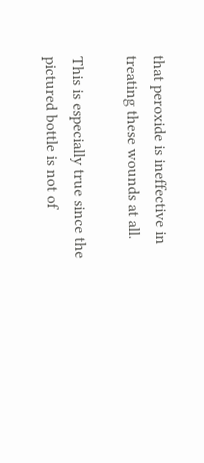that peroxide is ineffective in treating these wounds at all.

This is especially true since the pictured bottle is not of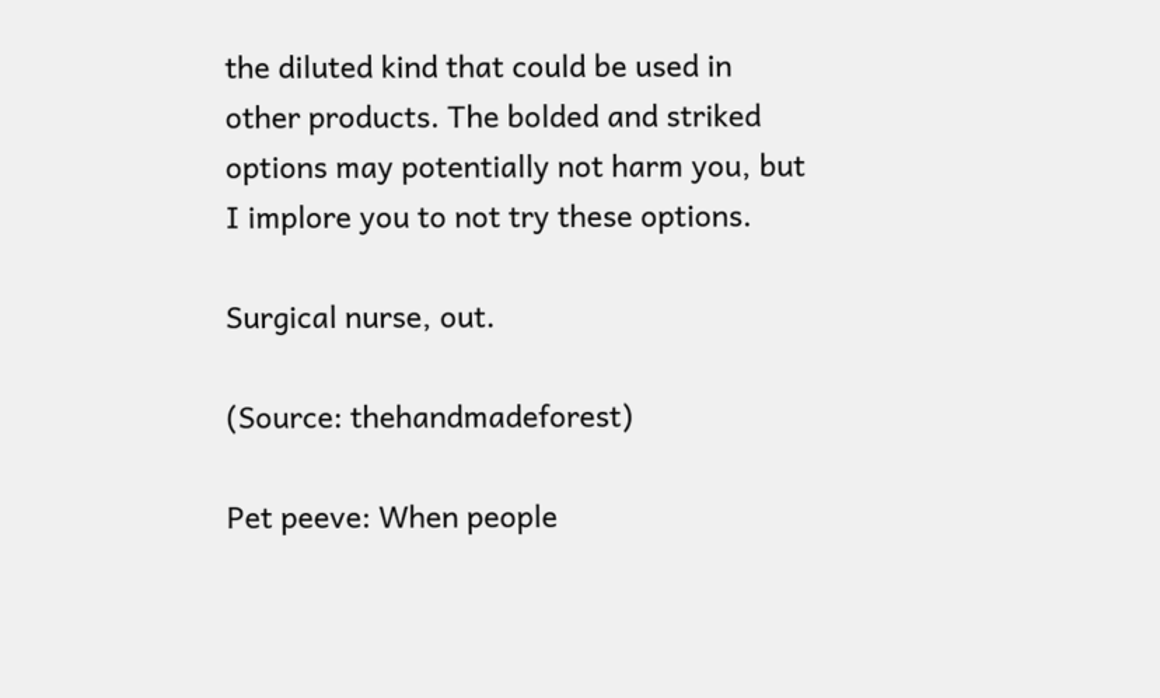the diluted kind that could be used in other products. The bolded and striked options may potentially not harm you, but I implore you to not try these options.

Surgical nurse, out.

(Source: thehandmadeforest)

Pet peeve: When people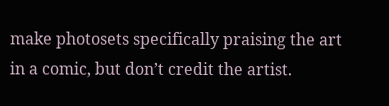make photosets specifically praising the art in a comic, but don’t credit the artist.